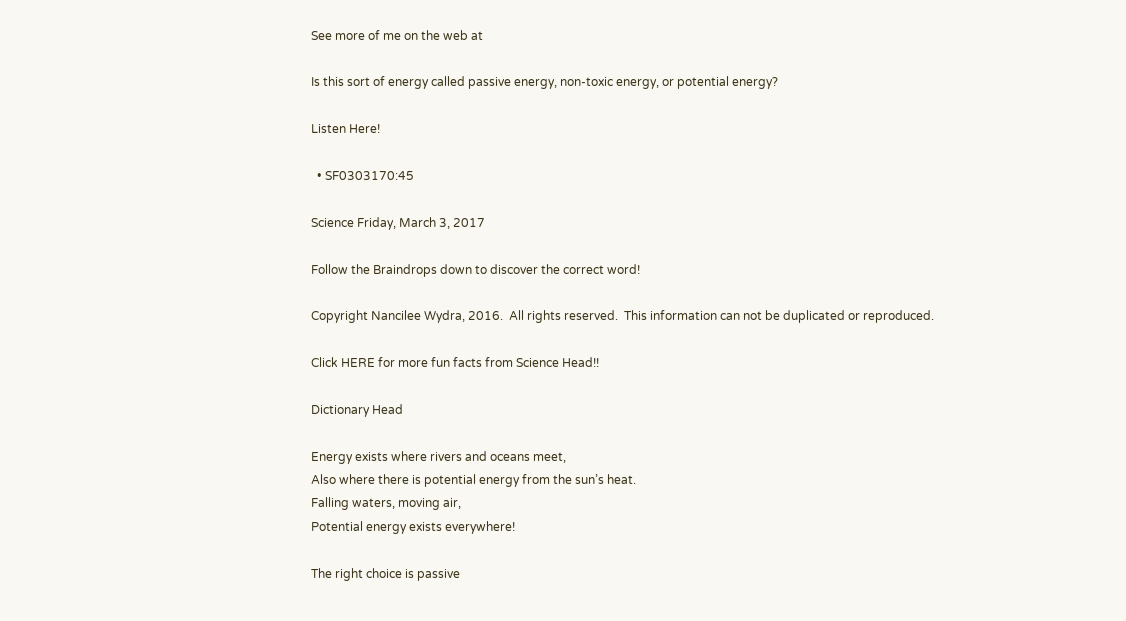See more of me on the web at

Is this sort of energy called passive energy, non-toxic energy, or potential energy?

Listen Here!

  • SF0303170:45

Science Friday, March 3, 2017

Follow the Braindrops down to discover the correct word!

Copyright Nancilee Wydra, 2016.  All rights reserved.  This information can not be duplicated or reproduced.

Click HERE for more fun facts from Science Head!!

Dictionary Head

Energy exists where rivers and oceans meet,
Also where there is potential energy from the sun’s heat.
Falling waters, moving air,
Potential energy exists everywhere!

The right choice is passive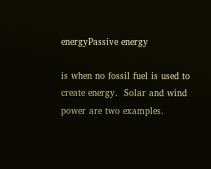energyPassive energy

is when no fossil fuel is used to create energy.  Solar and wind power are two examples.